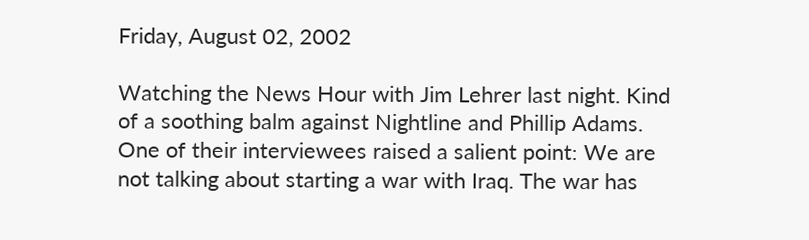Friday, August 02, 2002

Watching the News Hour with Jim Lehrer last night. Kind of a soothing balm against Nightline and Phillip Adams. One of their interviewees raised a salient point: We are not talking about starting a war with Iraq. The war has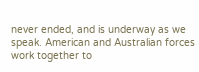never ended, and is underway as we speak. American and Australian forces work together to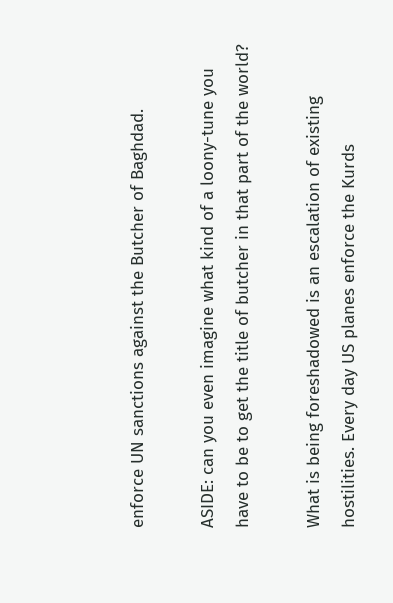enforce UN sanctions against the Butcher of Baghdad.

ASIDE: can you even imagine what kind of a loony-tune you have to be to get the title of butcher in that part of the world?

What is being foreshadowed is an escalation of existing hostilities. Every day US planes enforce the Kurds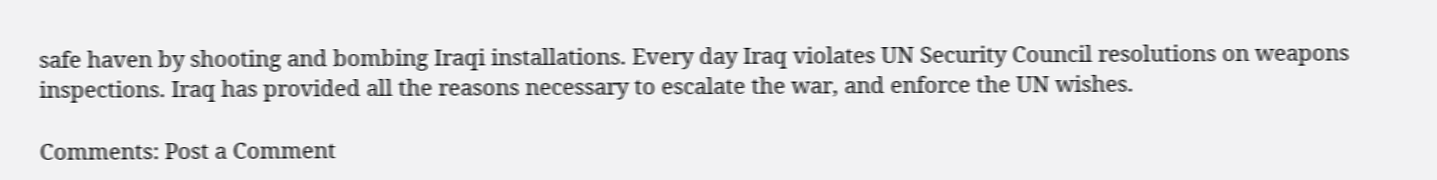safe haven by shooting and bombing Iraqi installations. Every day Iraq violates UN Security Council resolutions on weapons inspections. Iraq has provided all the reasons necessary to escalate the war, and enforce the UN wishes.

Comments: Post a Comment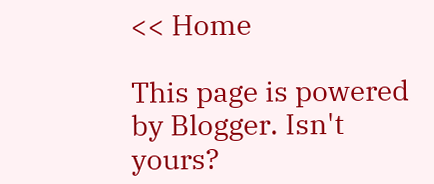<< Home

This page is powered by Blogger. Isn't yours?